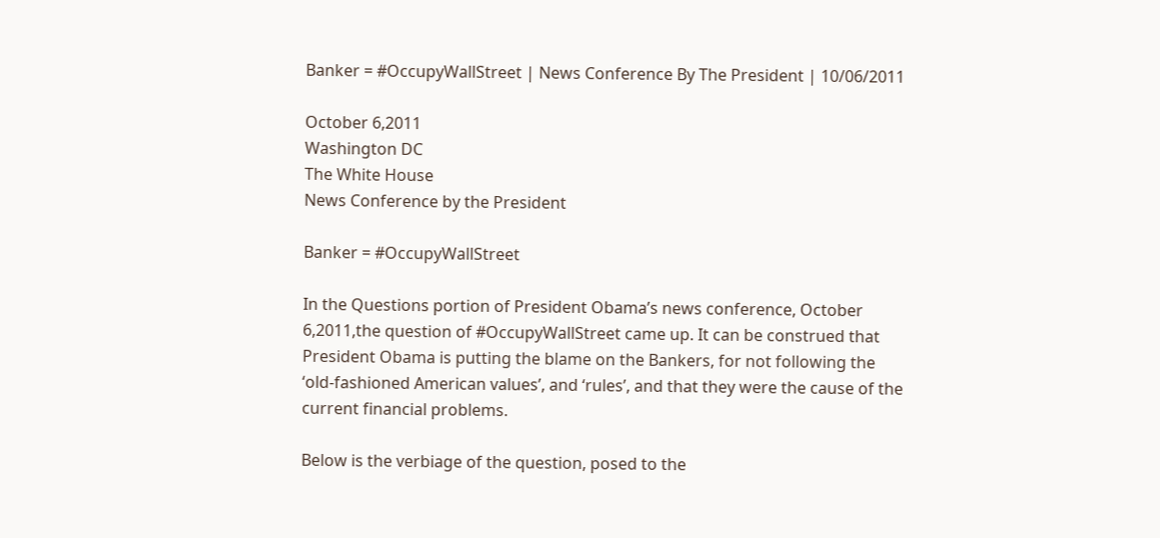Banker = #OccupyWallStreet | News Conference By The President | 10/06/2011

October 6,2011
Washington DC
The White House
News Conference by the President

Banker = #OccupyWallStreet

In the Questions portion of President Obama’s news conference, October 6,2011,the question of #OccupyWallStreet came up. It can be construed that President Obama is putting the blame on the Bankers, for not following the ‘old-fashioned American values’, and ‘rules’, and that they were the cause of the current financial problems.

Below is the verbiage of the question, posed to the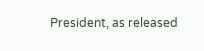President, as released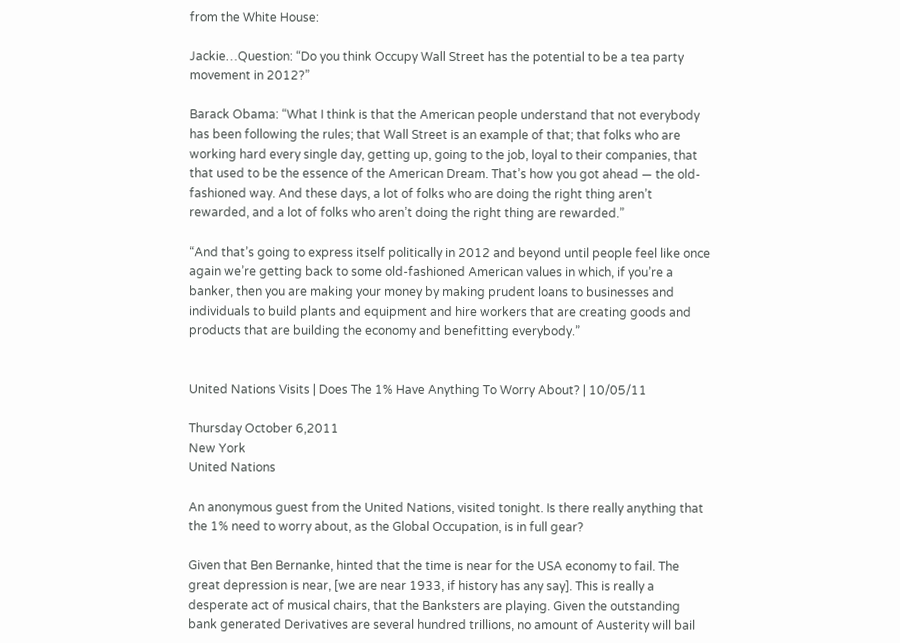from the White House:

Jackie…Question: “Do you think Occupy Wall Street has the potential to be a tea party movement in 2012?”

Barack Obama: “What I think is that the American people understand that not everybody has been following the rules; that Wall Street is an example of that; that folks who are working hard every single day, getting up, going to the job, loyal to their companies, that that used to be the essence of the American Dream. That’s how you got ahead — the old-fashioned way. And these days, a lot of folks who are doing the right thing aren’t rewarded, and a lot of folks who aren’t doing the right thing are rewarded.”

“And that’s going to express itself politically in 2012 and beyond until people feel like once again we’re getting back to some old-fashioned American values in which, if you’re a banker, then you are making your money by making prudent loans to businesses and individuals to build plants and equipment and hire workers that are creating goods and products that are building the economy and benefitting everybody.”


United Nations Visits | Does The 1% Have Anything To Worry About? | 10/05/11

Thursday October 6,2011
New York
United Nations

An anonymous guest from the United Nations, visited tonight. Is there really anything that the 1% need to worry about, as the Global Occupation, is in full gear?

Given that Ben Bernanke, hinted that the time is near for the USA economy to fail. The great depression is near, [we are near 1933, if history has any say]. This is really a desperate act of musical chairs, that the Banksters are playing. Given the outstanding bank generated Derivatives are several hundred trillions, no amount of Austerity will bail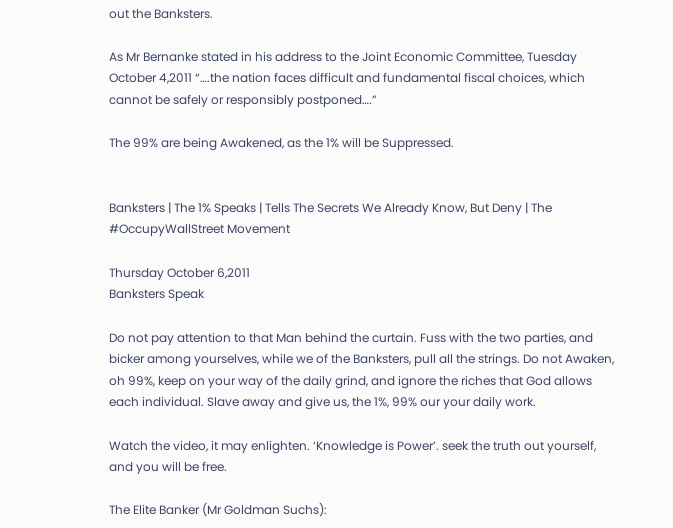out the Banksters.

As Mr Bernanke stated in his address to the Joint Economic Committee, Tuesday October 4,2011 “….the nation faces difficult and fundamental fiscal choices, which cannot be safely or responsibly postponed….”

The 99% are being Awakened, as the 1% will be Suppressed.


Banksters | The 1% Speaks | Tells The Secrets We Already Know, But Deny | The #OccupyWallStreet Movement

Thursday October 6,2011
Banksters Speak

Do not pay attention to that Man behind the curtain. Fuss with the two parties, and bicker among yourselves, while we of the Banksters, pull all the strings. Do not Awaken, oh 99%, keep on your way of the daily grind, and ignore the riches that God allows each individual. Slave away and give us, the 1%, 99% our your daily work.

Watch the video, it may enlighten. ‘Knowledge is Power’. seek the truth out yourself, and you will be free.

The Elite Banker (Mr Goldman Suchs):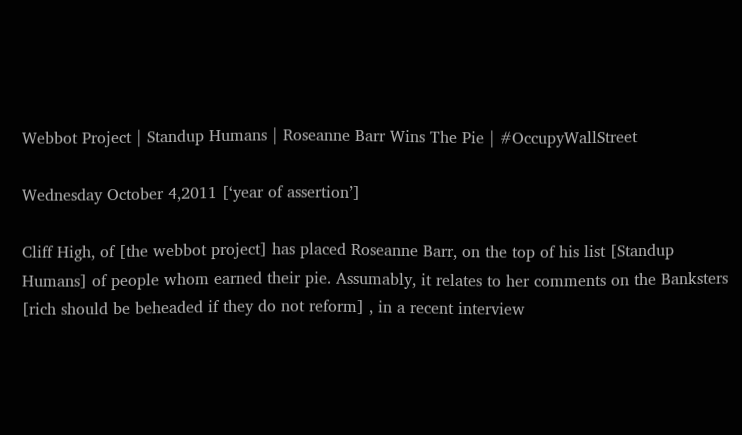Webbot Project | Standup Humans | Roseanne Barr Wins The Pie | #OccupyWallStreet

Wednesday October 4,2011 [‘year of assertion’]

Cliff High, of [the webbot project] has placed Roseanne Barr, on the top of his list [Standup Humans] of people whom earned their pie. Assumably, it relates to her comments on the Banksters [rich should be beheaded if they do not reform] , in a recent interview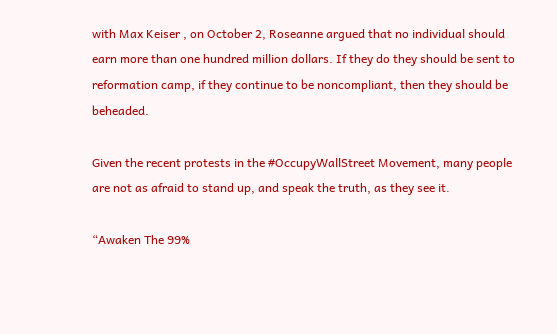with Max Keiser , on October 2, Roseanne argued that no individual should earn more than one hundred million dollars. If they do they should be sent to reformation camp, if they continue to be noncompliant, then they should be beheaded.

Given the recent protests in the #OccupyWallStreet Movement, many people are not as afraid to stand up, and speak the truth, as they see it.

“Awaken The 99%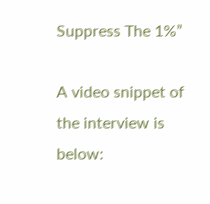Suppress The 1%”

A video snippet of the interview is below: